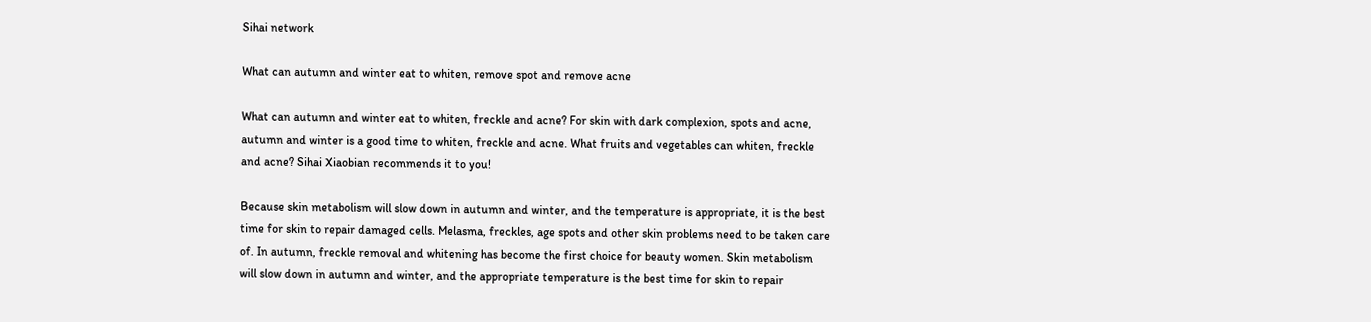Sihai network

What can autumn and winter eat to whiten, remove spot and remove acne

What can autumn and winter eat to whiten, freckle and acne? For skin with dark complexion, spots and acne, autumn and winter is a good time to whiten, freckle and acne. What fruits and vegetables can whiten, freckle and acne? Sihai Xiaobian recommends it to you!

Because skin metabolism will slow down in autumn and winter, and the temperature is appropriate, it is the best time for skin to repair damaged cells. Melasma, freckles, age spots and other skin problems need to be taken care of. In autumn, freckle removal and whitening has become the first choice for beauty women. Skin metabolism will slow down in autumn and winter, and the appropriate temperature is the best time for skin to repair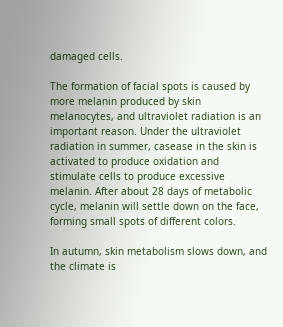damaged cells.

The formation of facial spots is caused by more melanin produced by skin melanocytes, and ultraviolet radiation is an important reason. Under the ultraviolet radiation in summer, casease in the skin is activated to produce oxidation and stimulate cells to produce excessive melanin. After about 28 days of metabolic cycle, melanin will settle down on the face, forming small spots of different colors.

In autumn, skin metabolism slows down, and the climate is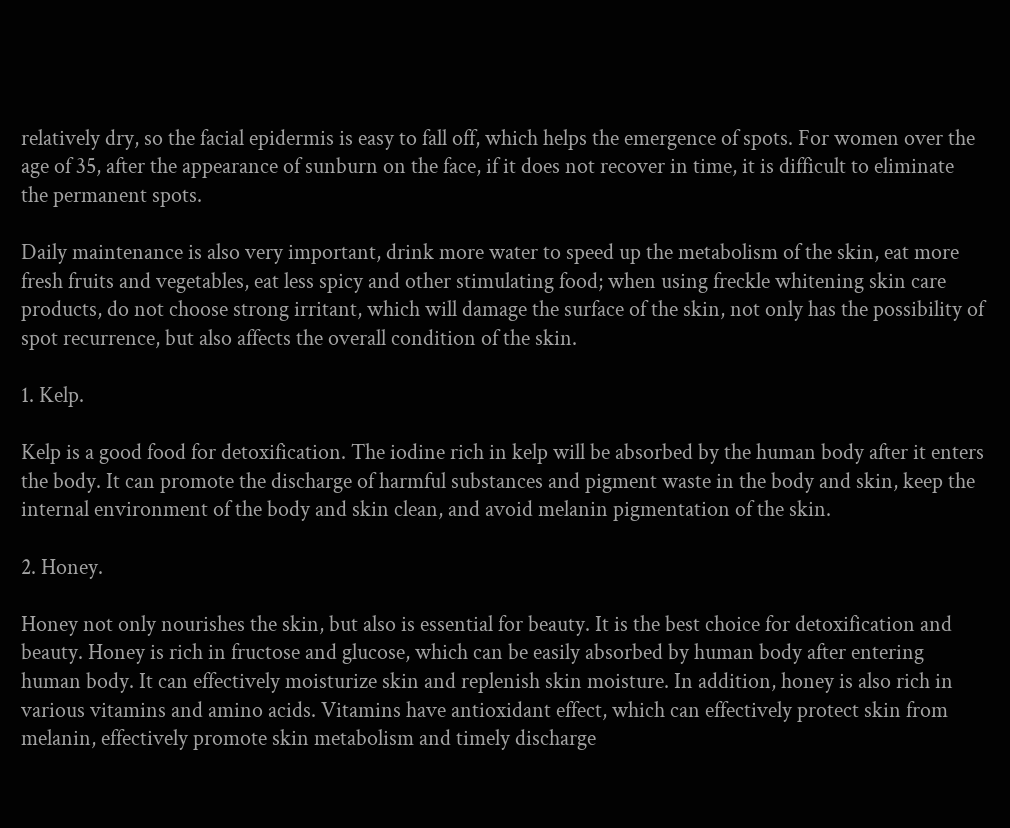relatively dry, so the facial epidermis is easy to fall off, which helps the emergence of spots. For women over the age of 35, after the appearance of sunburn on the face, if it does not recover in time, it is difficult to eliminate the permanent spots.

Daily maintenance is also very important, drink more water to speed up the metabolism of the skin, eat more fresh fruits and vegetables, eat less spicy and other stimulating food; when using freckle whitening skin care products, do not choose strong irritant, which will damage the surface of the skin, not only has the possibility of spot recurrence, but also affects the overall condition of the skin.

1. Kelp.

Kelp is a good food for detoxification. The iodine rich in kelp will be absorbed by the human body after it enters the body. It can promote the discharge of harmful substances and pigment waste in the body and skin, keep the internal environment of the body and skin clean, and avoid melanin pigmentation of the skin.

2. Honey.

Honey not only nourishes the skin, but also is essential for beauty. It is the best choice for detoxification and beauty. Honey is rich in fructose and glucose, which can be easily absorbed by human body after entering human body. It can effectively moisturize skin and replenish skin moisture. In addition, honey is also rich in various vitamins and amino acids. Vitamins have antioxidant effect, which can effectively protect skin from melanin, effectively promote skin metabolism and timely discharge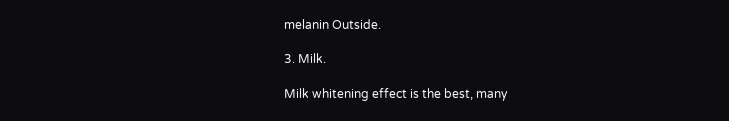melanin Outside.

3. Milk.

Milk whitening effect is the best, many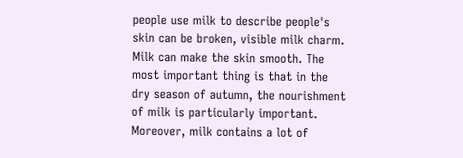people use milk to describe people's skin can be broken, visible milk charm. Milk can make the skin smooth. The most important thing is that in the dry season of autumn, the nourishment of milk is particularly important. Moreover, milk contains a lot of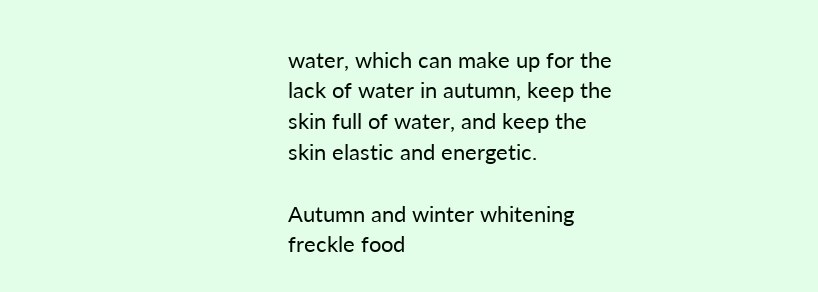water, which can make up for the lack of water in autumn, keep the skin full of water, and keep the skin elastic and energetic.

Autumn and winter whitening freckle food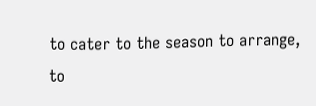to cater to the season to arrange, to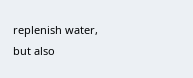replenish water, but also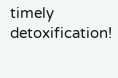timely detoxification!